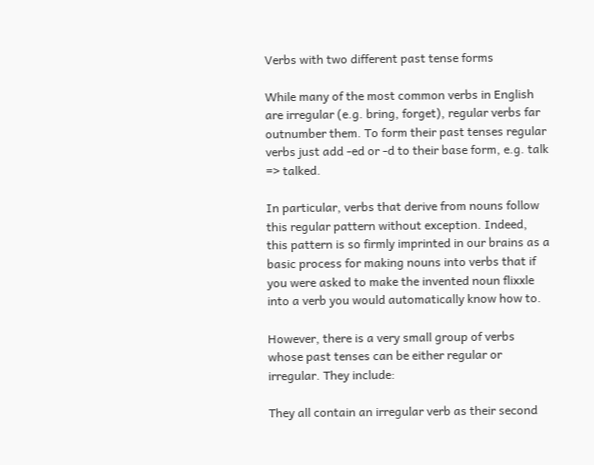Verbs with two different past tense forms

While many of the most common verbs in English are irregular (e.g. bring, forget), regular verbs far outnumber them. To form their past tenses regular verbs just add -ed or -d to their base form, e.g. talk => talked.

In particular, verbs that derive from nouns follow this regular pattern without exception. Indeed, this pattern is so firmly imprinted in our brains as a basic process for making nouns into verbs that if you were asked to make the invented noun flixxle into a verb you would automatically know how to.

However, there is a very small group of verbs whose past tenses can be either regular or irregular. They include:

They all contain an irregular verb as their second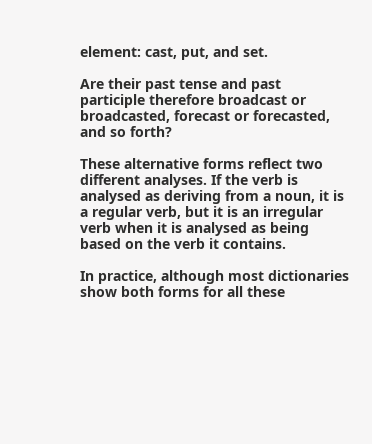element: cast, put, and set.

Are their past tense and past participle therefore broadcast or broadcasted, forecast or forecasted, and so forth?

These alternative forms reflect two different analyses. If the verb is analysed as deriving from a noun, it is a regular verb, but it is an irregular verb when it is analysed as being based on the verb it contains.

In practice, although most dictionaries show both forms for all these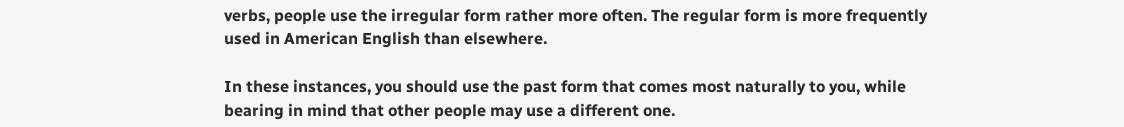verbs, people use the irregular form rather more often. The regular form is more frequently used in American English than elsewhere.

In these instances, you should use the past form that comes most naturally to you, while bearing in mind that other people may use a different one.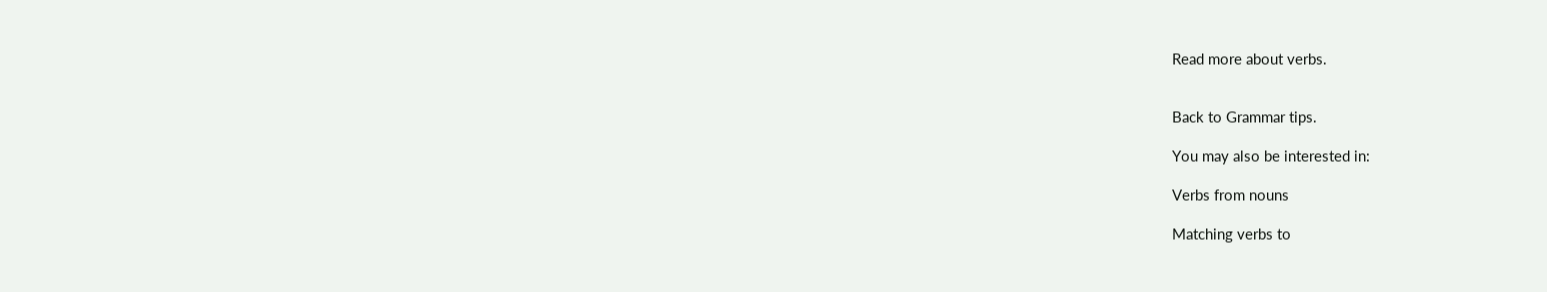Read more about verbs.


Back to Grammar tips.

You may also be interested in:

Verbs from nouns

Matching verbs to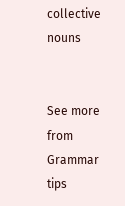collective nouns


See more from Grammar tips